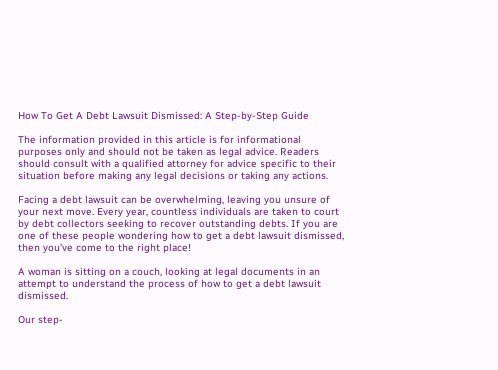How To Get A Debt Lawsuit Dismissed: A Step-by-Step Guide

The information provided in this article is for informational purposes only and should not be taken as legal advice. Readers should consult with a qualified attorney for advice specific to their situation before making any legal decisions or taking any actions.

Facing a debt lawsuit can be overwhelming, leaving you unsure of your next move. Every year, countless individuals are taken to court by debt collectors seeking to recover outstanding debts. If you are one of these people wondering how to get a debt lawsuit dismissed, then you’ve come to the right place!

A woman is sitting on a couch, looking at legal documents in an attempt to understand the process of how to get a debt lawsuit dismissed.

Our step-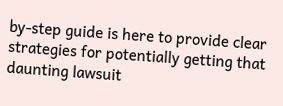by-step guide is here to provide clear strategies for potentially getting that daunting lawsuit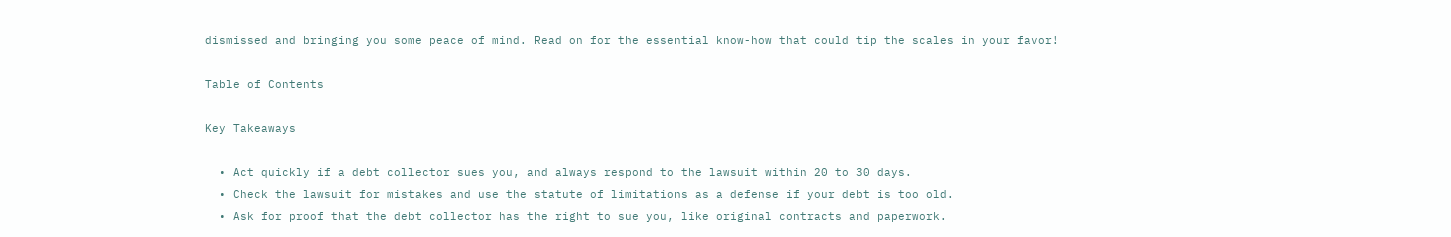dismissed and bringing you some peace of mind. Read on for the essential know-how that could tip the scales in your favor!

Table of Contents

Key Takeaways

  • Act quickly if a debt collector sues you, and always respond to the lawsuit within 20 to 30 days.
  • Check the lawsuit for mistakes and use the statute of limitations as a defense if your debt is too old.
  • Ask for proof that the debt collector has the right to sue you, like original contracts and paperwork.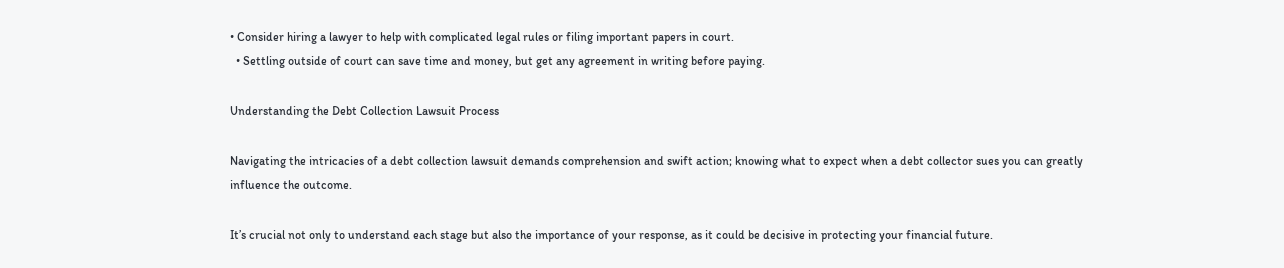• Consider hiring a lawyer to help with complicated legal rules or filing important papers in court.
  • Settling outside of court can save time and money, but get any agreement in writing before paying.

Understanding the Debt Collection Lawsuit Process

Navigating the intricacies of a debt collection lawsuit demands comprehension and swift action; knowing what to expect when a debt collector sues you can greatly influence the outcome.

It’s crucial not only to understand each stage but also the importance of your response, as it could be decisive in protecting your financial future.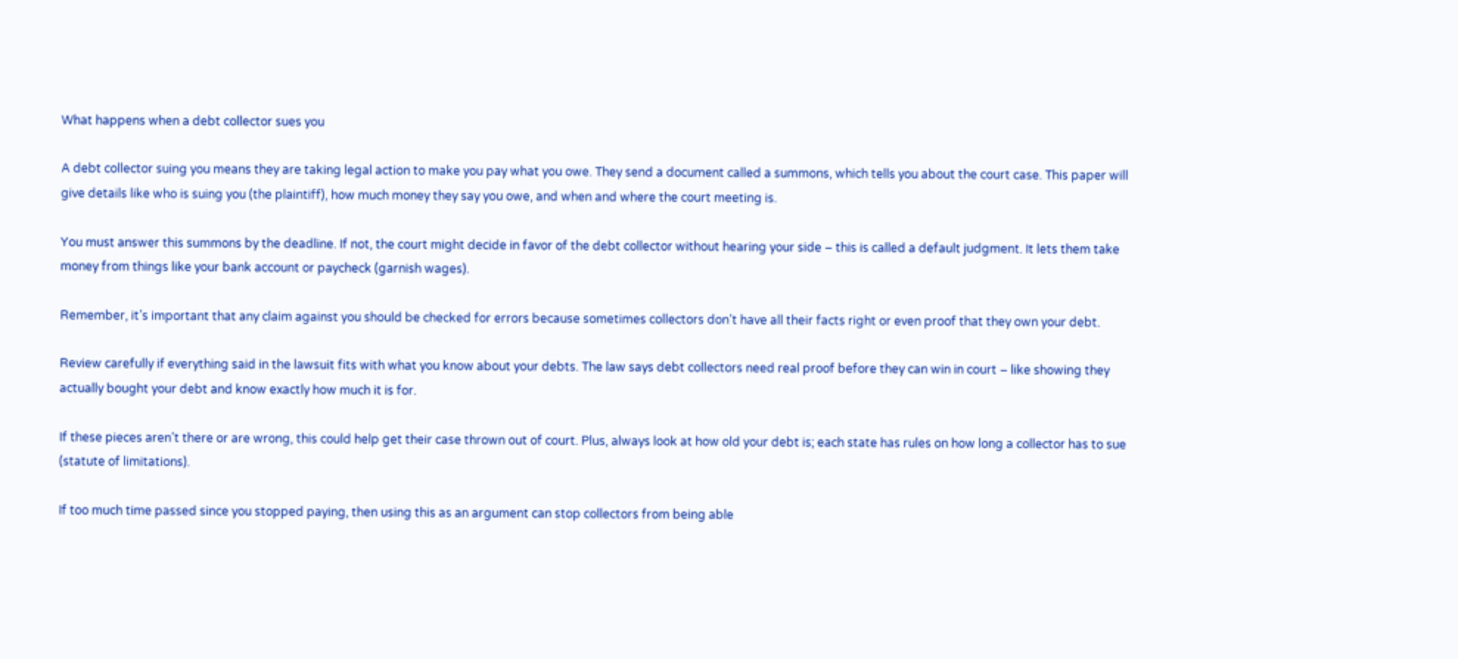What happens when a debt collector sues you

A debt collector suing you means they are taking legal action to make you pay what you owe. They send a document called a summons, which tells you about the court case. This paper will give details like who is suing you (the plaintiff), how much money they say you owe, and when and where the court meeting is.

You must answer this summons by the deadline. If not, the court might decide in favor of the debt collector without hearing your side – this is called a default judgment. It lets them take money from things like your bank account or paycheck (garnish wages).

Remember, it’s important that any claim against you should be checked for errors because sometimes collectors don’t have all their facts right or even proof that they own your debt.

Review carefully if everything said in the lawsuit fits with what you know about your debts. The law says debt collectors need real proof before they can win in court – like showing they actually bought your debt and know exactly how much it is for.

If these pieces aren’t there or are wrong, this could help get their case thrown out of court. Plus, always look at how old your debt is; each state has rules on how long a collector has to sue (statute of limitations).

If too much time passed since you stopped paying, then using this as an argument can stop collectors from being able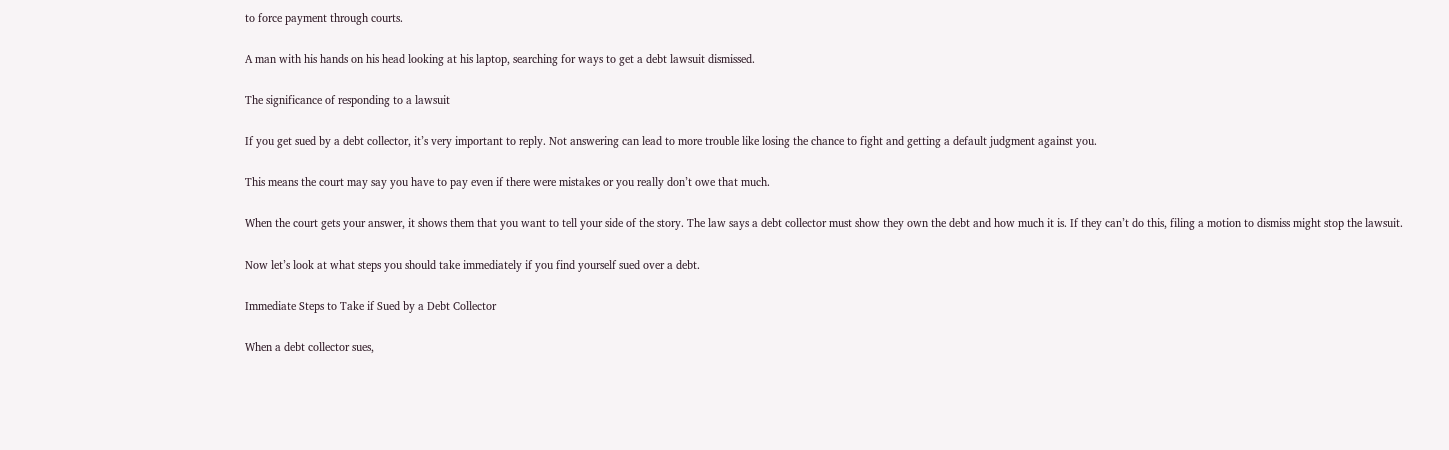to force payment through courts.

A man with his hands on his head looking at his laptop, searching for ways to get a debt lawsuit dismissed.

The significance of responding to a lawsuit

If you get sued by a debt collector, it’s very important to reply. Not answering can lead to more trouble like losing the chance to fight and getting a default judgment against you.

This means the court may say you have to pay even if there were mistakes or you really don’t owe that much.

When the court gets your answer, it shows them that you want to tell your side of the story. The law says a debt collector must show they own the debt and how much it is. If they can’t do this, filing a motion to dismiss might stop the lawsuit.

Now let’s look at what steps you should take immediately if you find yourself sued over a debt.

Immediate Steps to Take if Sued by a Debt Collector

When a debt collector sues,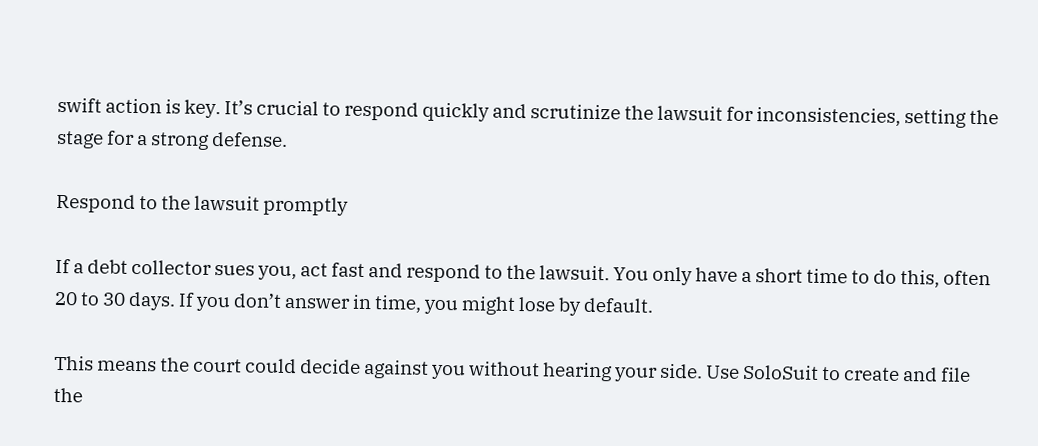swift action is key. It’s crucial to respond quickly and scrutinize the lawsuit for inconsistencies, setting the stage for a strong defense.

Respond to the lawsuit promptly

If a debt collector sues you, act fast and respond to the lawsuit. You only have a short time to do this, often 20 to 30 days. If you don’t answer in time, you might lose by default.

This means the court could decide against you without hearing your side. Use SoloSuit to create and file the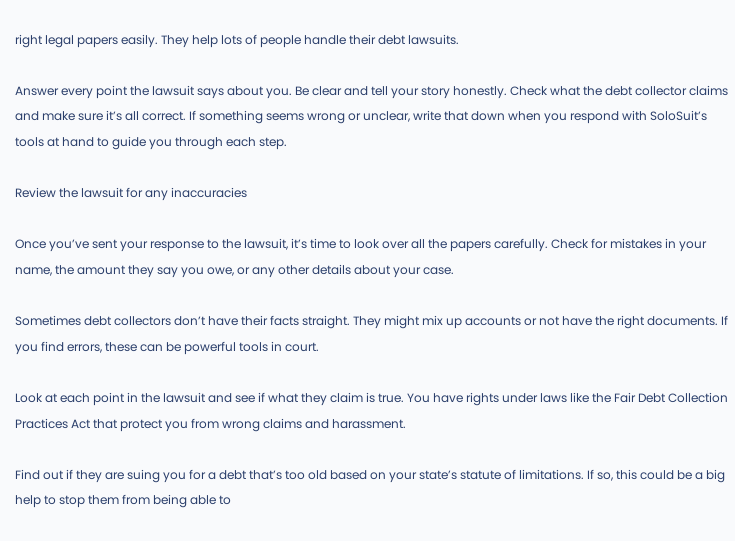right legal papers easily. They help lots of people handle their debt lawsuits.

Answer every point the lawsuit says about you. Be clear and tell your story honestly. Check what the debt collector claims and make sure it’s all correct. If something seems wrong or unclear, write that down when you respond with SoloSuit’s tools at hand to guide you through each step.

Review the lawsuit for any inaccuracies

Once you’ve sent your response to the lawsuit, it’s time to look over all the papers carefully. Check for mistakes in your name, the amount they say you owe, or any other details about your case.

Sometimes debt collectors don’t have their facts straight. They might mix up accounts or not have the right documents. If you find errors, these can be powerful tools in court.

Look at each point in the lawsuit and see if what they claim is true. You have rights under laws like the Fair Debt Collection Practices Act that protect you from wrong claims and harassment.

Find out if they are suing you for a debt that’s too old based on your state’s statute of limitations. If so, this could be a big help to stop them from being able to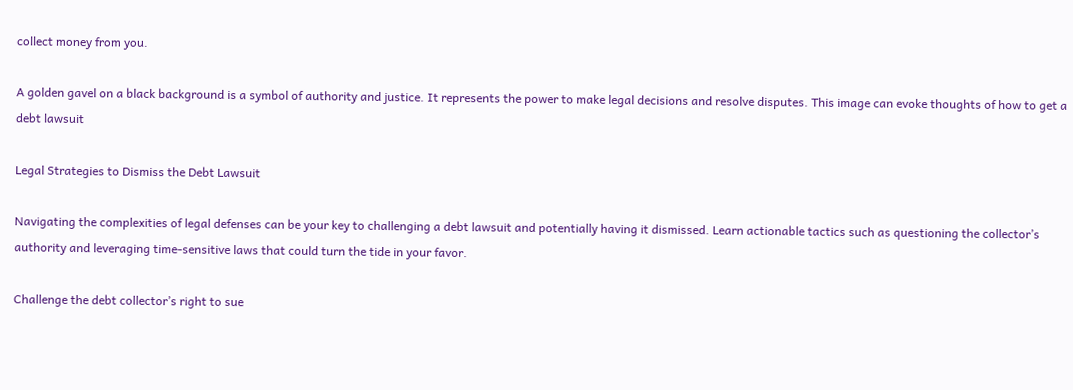collect money from you.

A golden gavel on a black background is a symbol of authority and justice. It represents the power to make legal decisions and resolve disputes. This image can evoke thoughts of how to get a debt lawsuit

Legal Strategies to Dismiss the Debt Lawsuit

Navigating the complexities of legal defenses can be your key to challenging a debt lawsuit and potentially having it dismissed. Learn actionable tactics such as questioning the collector’s authority and leveraging time-sensitive laws that could turn the tide in your favor.

Challenge the debt collector’s right to sue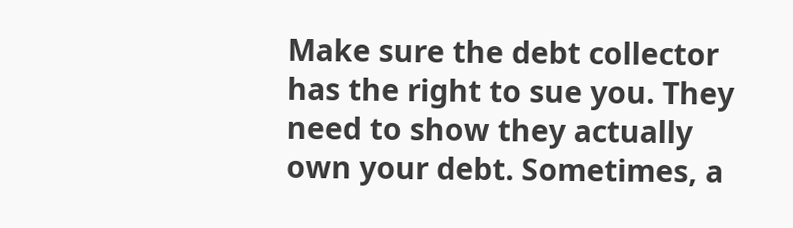Make sure the debt collector has the right to sue you. They need to show they actually own your debt. Sometimes, a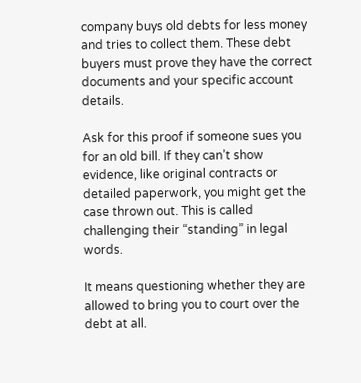company buys old debts for less money and tries to collect them. These debt buyers must prove they have the correct documents and your specific account details.

Ask for this proof if someone sues you for an old bill. If they can’t show evidence, like original contracts or detailed paperwork, you might get the case thrown out. This is called challenging their “standing” in legal words.

It means questioning whether they are allowed to bring you to court over the debt at all.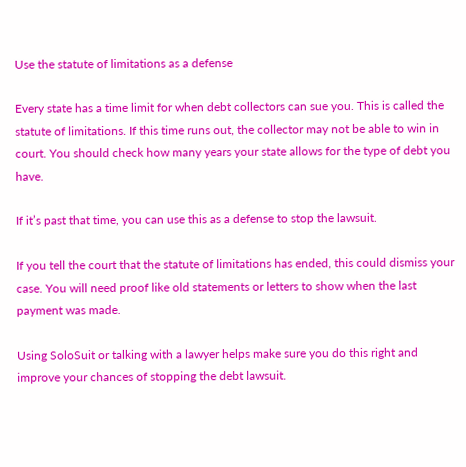Use the statute of limitations as a defense

Every state has a time limit for when debt collectors can sue you. This is called the statute of limitations. If this time runs out, the collector may not be able to win in court. You should check how many years your state allows for the type of debt you have.

If it’s past that time, you can use this as a defense to stop the lawsuit.

If you tell the court that the statute of limitations has ended, this could dismiss your case. You will need proof like old statements or letters to show when the last payment was made.

Using SoloSuit or talking with a lawyer helps make sure you do this right and improve your chances of stopping the debt lawsuit.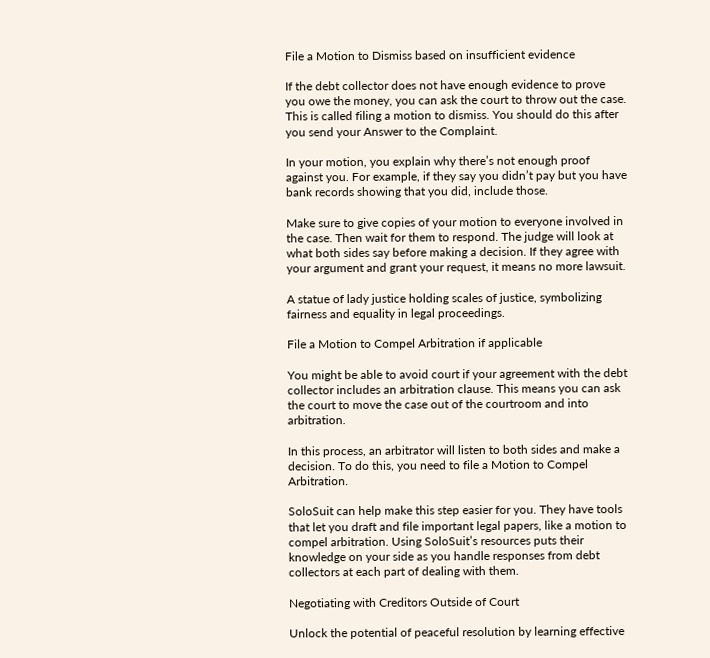File a Motion to Dismiss based on insufficient evidence

If the debt collector does not have enough evidence to prove you owe the money, you can ask the court to throw out the case. This is called filing a motion to dismiss. You should do this after you send your Answer to the Complaint.

In your motion, you explain why there’s not enough proof against you. For example, if they say you didn’t pay but you have bank records showing that you did, include those.

Make sure to give copies of your motion to everyone involved in the case. Then wait for them to respond. The judge will look at what both sides say before making a decision. If they agree with your argument and grant your request, it means no more lawsuit.

A statue of lady justice holding scales of justice, symbolizing fairness and equality in legal proceedings.

File a Motion to Compel Arbitration if applicable

You might be able to avoid court if your agreement with the debt collector includes an arbitration clause. This means you can ask the court to move the case out of the courtroom and into arbitration.

In this process, an arbitrator will listen to both sides and make a decision. To do this, you need to file a Motion to Compel Arbitration.

SoloSuit can help make this step easier for you. They have tools that let you draft and file important legal papers, like a motion to compel arbitration. Using SoloSuit’s resources puts their knowledge on your side as you handle responses from debt collectors at each part of dealing with them.

Negotiating with Creditors Outside of Court

Unlock the potential of peaceful resolution by learning effective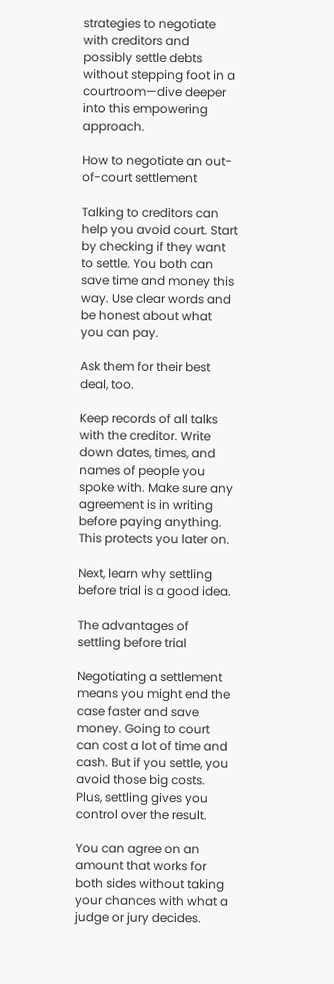strategies to negotiate with creditors and possibly settle debts without stepping foot in a courtroom—dive deeper into this empowering approach.

How to negotiate an out-of-court settlement

Talking to creditors can help you avoid court. Start by checking if they want to settle. You both can save time and money this way. Use clear words and be honest about what you can pay.

Ask them for their best deal, too.

Keep records of all talks with the creditor. Write down dates, times, and names of people you spoke with. Make sure any agreement is in writing before paying anything. This protects you later on.

Next, learn why settling before trial is a good idea.

The advantages of settling before trial

Negotiating a settlement means you might end the case faster and save money. Going to court can cost a lot of time and cash. But if you settle, you avoid those big costs. Plus, settling gives you control over the result.

You can agree on an amount that works for both sides without taking your chances with what a judge or jury decides.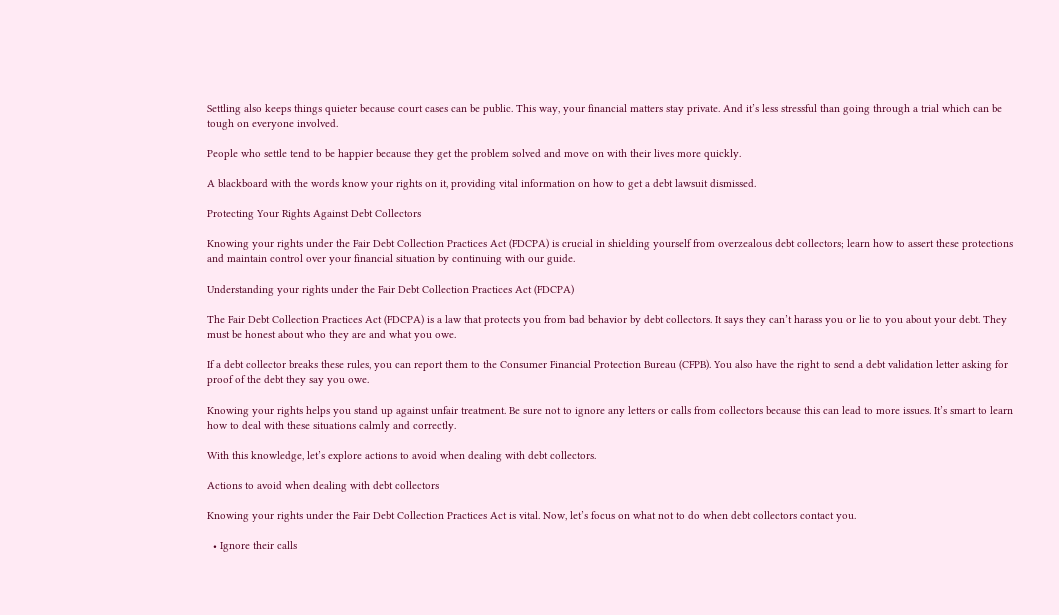Settling also keeps things quieter because court cases can be public. This way, your financial matters stay private. And it’s less stressful than going through a trial which can be tough on everyone involved.

People who settle tend to be happier because they get the problem solved and move on with their lives more quickly.

A blackboard with the words know your rights on it, providing vital information on how to get a debt lawsuit dismissed.

Protecting Your Rights Against Debt Collectors

Knowing your rights under the Fair Debt Collection Practices Act (FDCPA) is crucial in shielding yourself from overzealous debt collectors; learn how to assert these protections and maintain control over your financial situation by continuing with our guide.

Understanding your rights under the Fair Debt Collection Practices Act (FDCPA)

The Fair Debt Collection Practices Act (FDCPA) is a law that protects you from bad behavior by debt collectors. It says they can’t harass you or lie to you about your debt. They must be honest about who they are and what you owe.

If a debt collector breaks these rules, you can report them to the Consumer Financial Protection Bureau (CFPB). You also have the right to send a debt validation letter asking for proof of the debt they say you owe.

Knowing your rights helps you stand up against unfair treatment. Be sure not to ignore any letters or calls from collectors because this can lead to more issues. It’s smart to learn how to deal with these situations calmly and correctly.

With this knowledge, let’s explore actions to avoid when dealing with debt collectors.

Actions to avoid when dealing with debt collectors

Knowing your rights under the Fair Debt Collection Practices Act is vital. Now, let’s focus on what not to do when debt collectors contact you.

  • Ignore their calls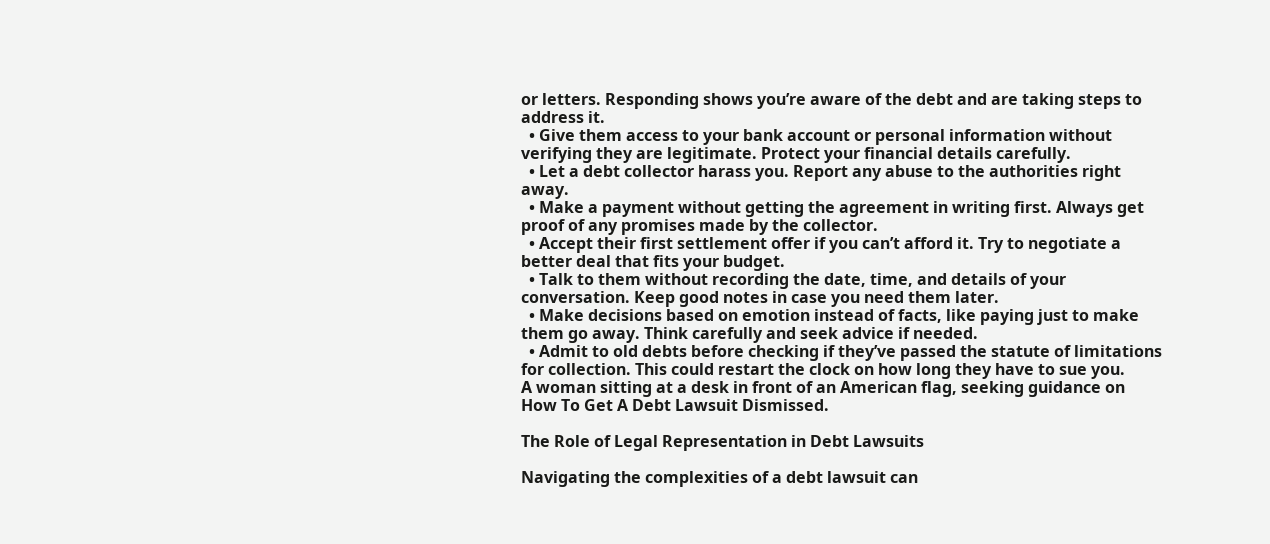or letters. Responding shows you’re aware of the debt and are taking steps to address it.
  • Give them access to your bank account or personal information without verifying they are legitimate. Protect your financial details carefully.
  • Let a debt collector harass you. Report any abuse to the authorities right away.
  • Make a payment without getting the agreement in writing first. Always get proof of any promises made by the collector.
  • Accept their first settlement offer if you can’t afford it. Try to negotiate a better deal that fits your budget.
  • Talk to them without recording the date, time, and details of your conversation. Keep good notes in case you need them later.
  • Make decisions based on emotion instead of facts, like paying just to make them go away. Think carefully and seek advice if needed.
  • Admit to old debts before checking if they’ve passed the statute of limitations for collection. This could restart the clock on how long they have to sue you.
A woman sitting at a desk in front of an American flag, seeking guidance on How To Get A Debt Lawsuit Dismissed.

The Role of Legal Representation in Debt Lawsuits

Navigating the complexities of a debt lawsuit can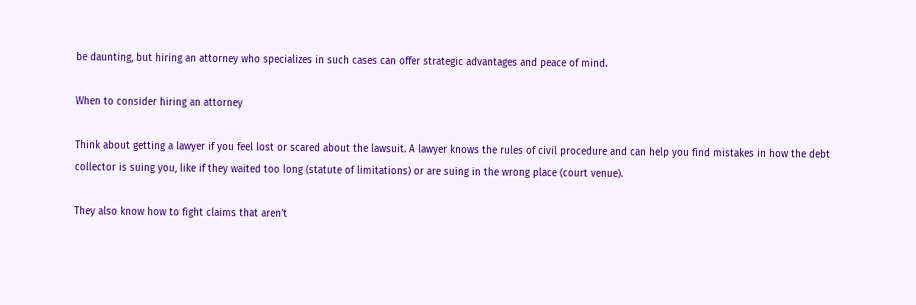be daunting, but hiring an attorney who specializes in such cases can offer strategic advantages and peace of mind.

When to consider hiring an attorney

Think about getting a lawyer if you feel lost or scared about the lawsuit. A lawyer knows the rules of civil procedure and can help you find mistakes in how the debt collector is suing you, like if they waited too long (statute of limitations) or are suing in the wrong place (court venue).

They also know how to fight claims that aren’t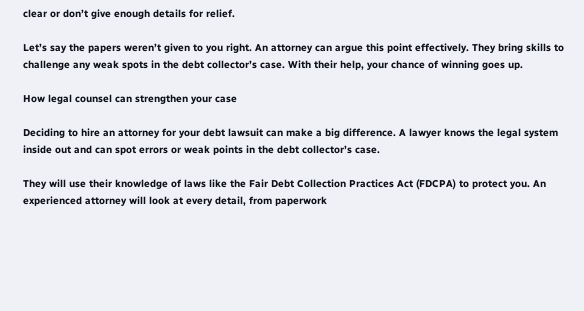clear or don’t give enough details for relief.

Let’s say the papers weren’t given to you right. An attorney can argue this point effectively. They bring skills to challenge any weak spots in the debt collector’s case. With their help, your chance of winning goes up.

How legal counsel can strengthen your case

Deciding to hire an attorney for your debt lawsuit can make a big difference. A lawyer knows the legal system inside out and can spot errors or weak points in the debt collector’s case.

They will use their knowledge of laws like the Fair Debt Collection Practices Act (FDCPA) to protect you. An experienced attorney will look at every detail, from paperwork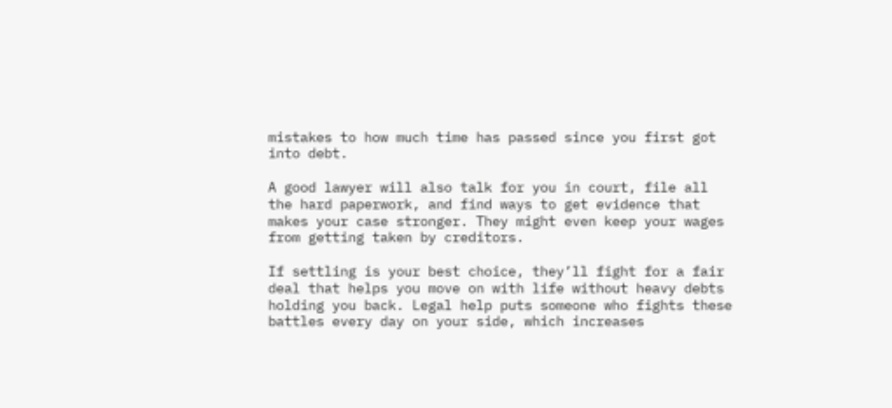mistakes to how much time has passed since you first got into debt.

A good lawyer will also talk for you in court, file all the hard paperwork, and find ways to get evidence that makes your case stronger. They might even keep your wages from getting taken by creditors.

If settling is your best choice, they’ll fight for a fair deal that helps you move on with life without heavy debts holding you back. Legal help puts someone who fights these battles every day on your side, which increases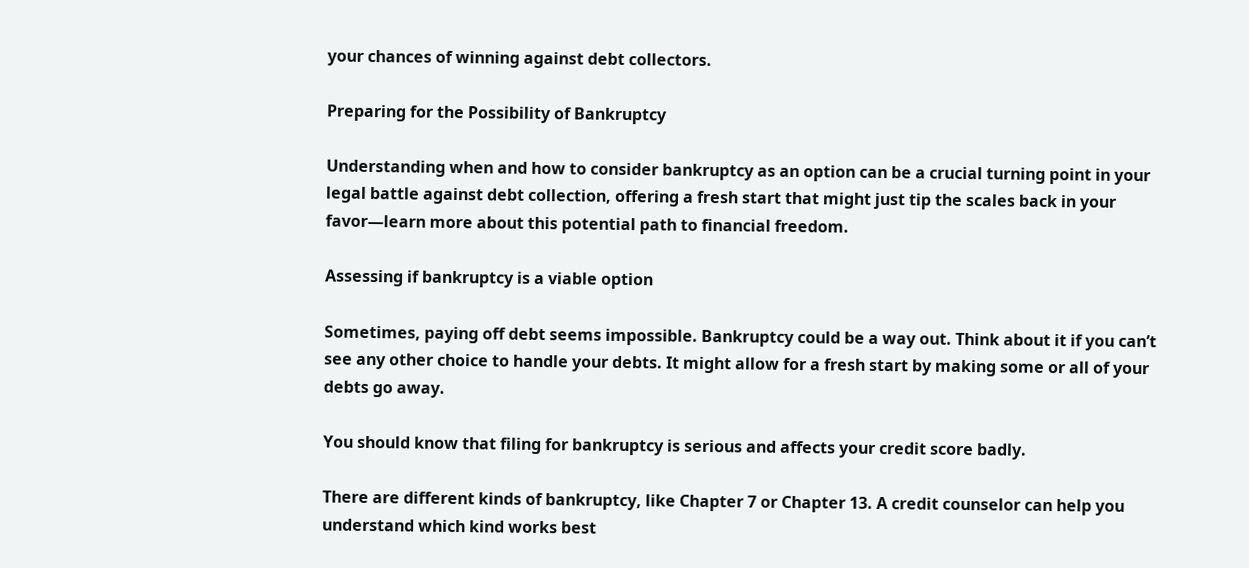your chances of winning against debt collectors.

Preparing for the Possibility of Bankruptcy

Understanding when and how to consider bankruptcy as an option can be a crucial turning point in your legal battle against debt collection, offering a fresh start that might just tip the scales back in your favor—learn more about this potential path to financial freedom.

Assessing if bankruptcy is a viable option

Sometimes, paying off debt seems impossible. Bankruptcy could be a way out. Think about it if you can’t see any other choice to handle your debts. It might allow for a fresh start by making some or all of your debts go away.

You should know that filing for bankruptcy is serious and affects your credit score badly.

There are different kinds of bankruptcy, like Chapter 7 or Chapter 13. A credit counselor can help you understand which kind works best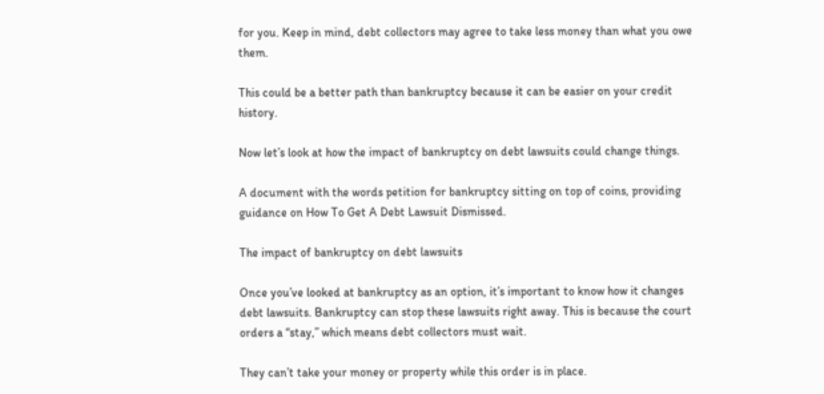for you. Keep in mind, debt collectors may agree to take less money than what you owe them.

This could be a better path than bankruptcy because it can be easier on your credit history.

Now let’s look at how the impact of bankruptcy on debt lawsuits could change things.

A document with the words petition for bankruptcy sitting on top of coins, providing guidance on How To Get A Debt Lawsuit Dismissed.

The impact of bankruptcy on debt lawsuits

Once you’ve looked at bankruptcy as an option, it’s important to know how it changes debt lawsuits. Bankruptcy can stop these lawsuits right away. This is because the court orders a “stay,” which means debt collectors must wait.

They can’t take your money or property while this order is in place.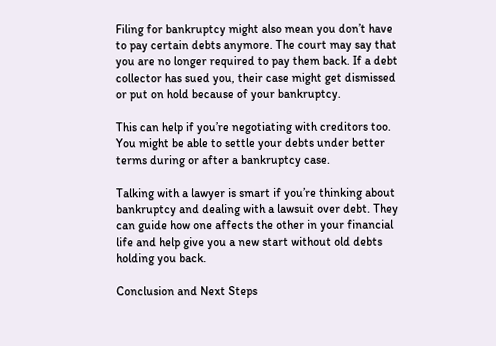Filing for bankruptcy might also mean you don’t have to pay certain debts anymore. The court may say that you are no longer required to pay them back. If a debt collector has sued you, their case might get dismissed or put on hold because of your bankruptcy.

This can help if you’re negotiating with creditors too. You might be able to settle your debts under better terms during or after a bankruptcy case.

Talking with a lawyer is smart if you’re thinking about bankruptcy and dealing with a lawsuit over debt. They can guide how one affects the other in your financial life and help give you a new start without old debts holding you back.

Conclusion and Next Steps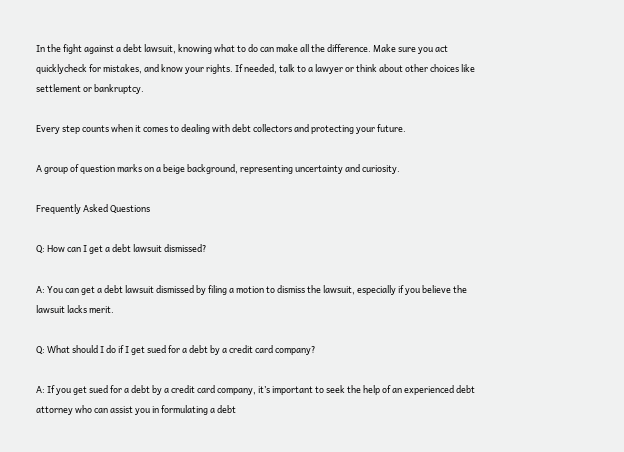In the fight against a debt lawsuit, knowing what to do can make all the difference. Make sure you act quicklycheck for mistakes, and know your rights. If needed, talk to a lawyer or think about other choices like settlement or bankruptcy.

Every step counts when it comes to dealing with debt collectors and protecting your future.

A group of question marks on a beige background, representing uncertainty and curiosity.

Frequently Asked Questions

Q: How can I get a debt lawsuit dismissed?

A: You can get a debt lawsuit dismissed by filing a motion to dismiss the lawsuit, especially if you believe the lawsuit lacks merit.

Q: What should I do if I get sued for a debt by a credit card company?

A: If you get sued for a debt by a credit card company, it’s important to seek the help of an experienced debt attorney who can assist you in formulating a debt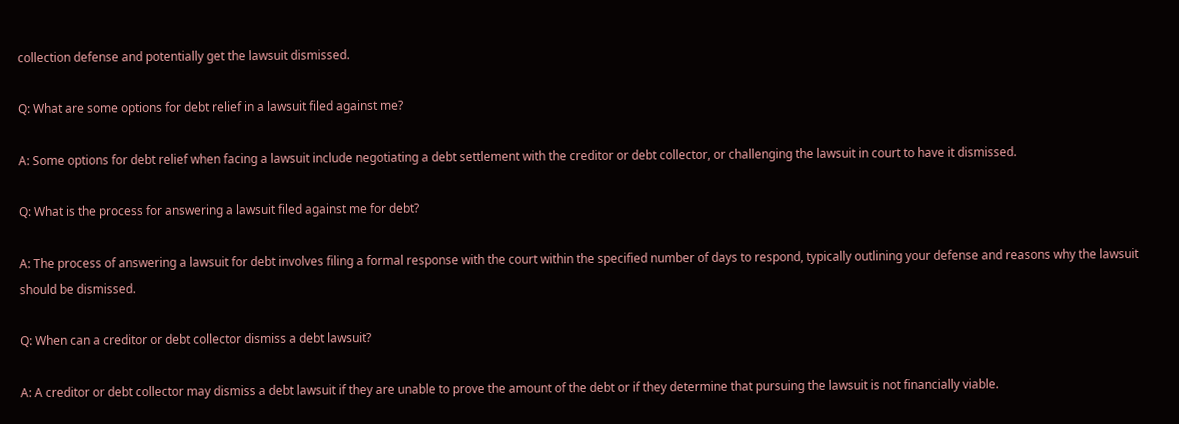collection defense and potentially get the lawsuit dismissed.

Q: What are some options for debt relief in a lawsuit filed against me?

A: Some options for debt relief when facing a lawsuit include negotiating a debt settlement with the creditor or debt collector, or challenging the lawsuit in court to have it dismissed.

Q: What is the process for answering a lawsuit filed against me for debt?

A: The process of answering a lawsuit for debt involves filing a formal response with the court within the specified number of days to respond, typically outlining your defense and reasons why the lawsuit should be dismissed.

Q: When can a creditor or debt collector dismiss a debt lawsuit?

A: A creditor or debt collector may dismiss a debt lawsuit if they are unable to prove the amount of the debt or if they determine that pursuing the lawsuit is not financially viable.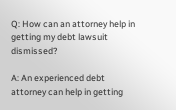Q: How can an attorney help in getting my debt lawsuit dismissed?

A: An experienced debt attorney can help in getting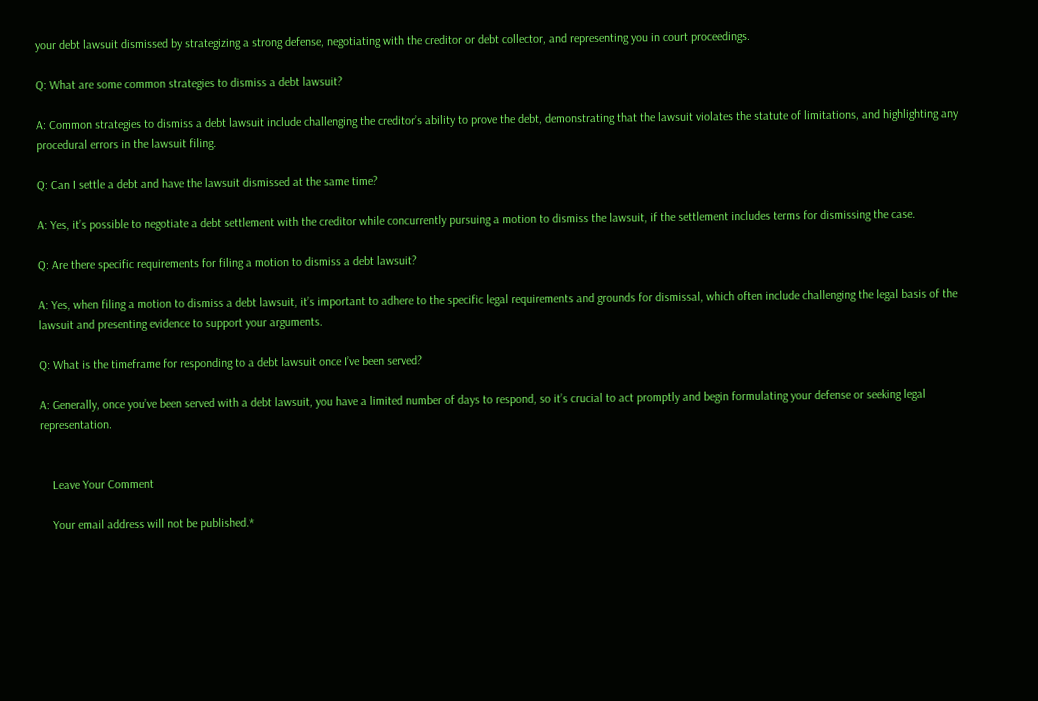your debt lawsuit dismissed by strategizing a strong defense, negotiating with the creditor or debt collector, and representing you in court proceedings.

Q: What are some common strategies to dismiss a debt lawsuit?

A: Common strategies to dismiss a debt lawsuit include challenging the creditor’s ability to prove the debt, demonstrating that the lawsuit violates the statute of limitations, and highlighting any procedural errors in the lawsuit filing.

Q: Can I settle a debt and have the lawsuit dismissed at the same time?

A: Yes, it’s possible to negotiate a debt settlement with the creditor while concurrently pursuing a motion to dismiss the lawsuit, if the settlement includes terms for dismissing the case.

Q: Are there specific requirements for filing a motion to dismiss a debt lawsuit?

A: Yes, when filing a motion to dismiss a debt lawsuit, it’s important to adhere to the specific legal requirements and grounds for dismissal, which often include challenging the legal basis of the lawsuit and presenting evidence to support your arguments.

Q: What is the timeframe for responding to a debt lawsuit once I’ve been served?

A: Generally, once you’ve been served with a debt lawsuit, you have a limited number of days to respond, so it’s crucial to act promptly and begin formulating your defense or seeking legal representation.


    Leave Your Comment

    Your email address will not be published.*